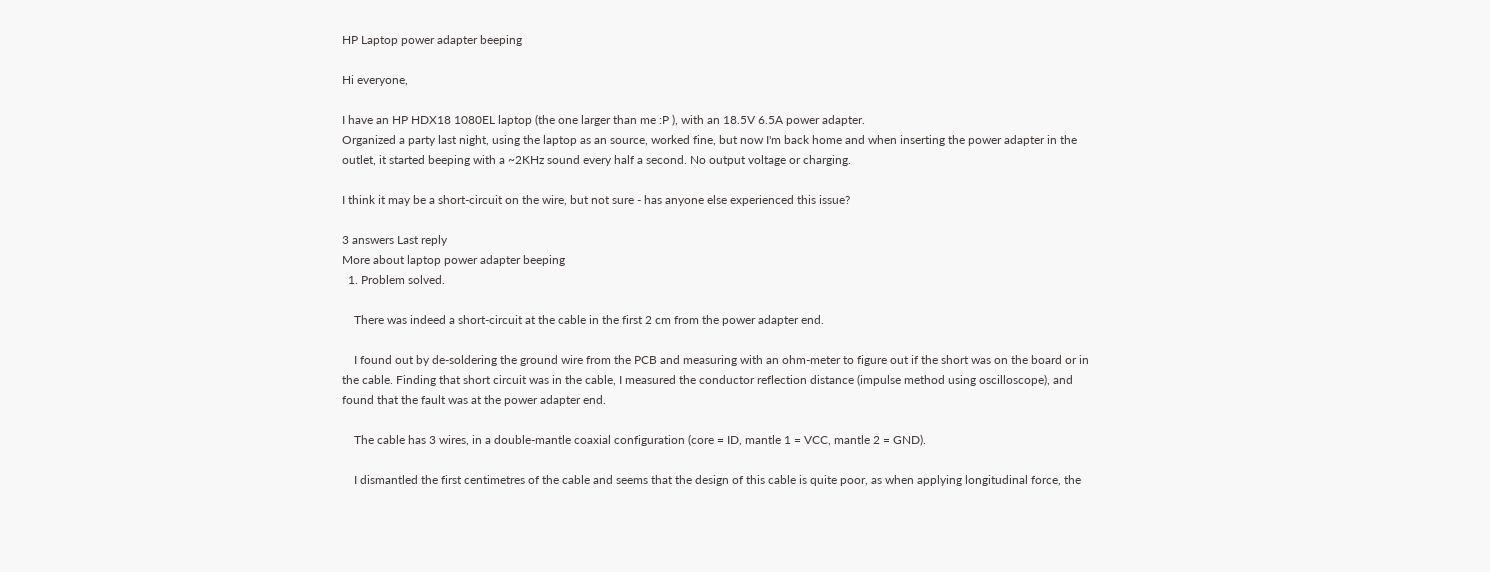HP Laptop power adapter beeping

Hi everyone,

I have an HP HDX18 1080EL laptop (the one larger than me :P ), with an 18.5V 6.5A power adapter.
Organized a party last night, using the laptop as an source, worked fine, but now I'm back home and when inserting the power adapter in the outlet, it started beeping with a ~2KHz sound every half a second. No output voltage or charging.

I think it may be a short-circuit on the wire, but not sure - has anyone else experienced this issue?

3 answers Last reply
More about laptop power adapter beeping
  1. Problem solved.

    There was indeed a short-circuit at the cable in the first 2 cm from the power adapter end.

    I found out by de-soldering the ground wire from the PCB and measuring with an ohm-meter to figure out if the short was on the board or in the cable. Finding that short circuit was in the cable, I measured the conductor reflection distance (impulse method using oscilloscope), and found that the fault was at the power adapter end.

    The cable has 3 wires, in a double-mantle coaxial configuration (core = ID, mantle 1 = VCC, mantle 2 = GND).

    I dismantled the first centimetres of the cable and seems that the design of this cable is quite poor, as when applying longitudinal force, the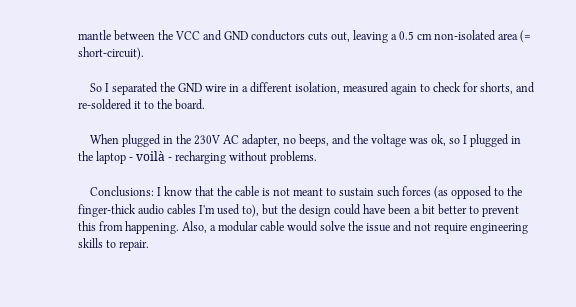mantle between the VCC and GND conductors cuts out, leaving a 0.5 cm non-isolated area (= short-circuit).

    So I separated the GND wire in a different isolation, measured again to check for shorts, and re-soldered it to the board.

    When plugged in the 230V AC adapter, no beeps, and the voltage was ok, so I plugged in the laptop - voilà - recharging without problems.

    Conclusions: I know that the cable is not meant to sustain such forces (as opposed to the finger-thick audio cables I'm used to), but the design could have been a bit better to prevent this from happening. Also, a modular cable would solve the issue and not require engineering skills to repair.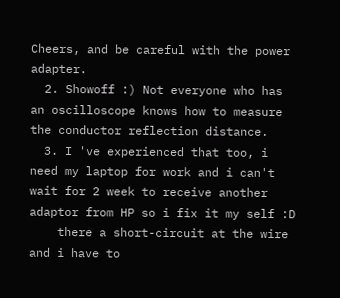Cheers, and be careful with the power adapter.
  2. Showoff :) Not everyone who has an oscilloscope knows how to measure the conductor reflection distance.
  3. I 've experienced that too, i need my laptop for work and i can't wait for 2 week to receive another adaptor from HP so i fix it my self :D
    there a short-circuit at the wire and i have to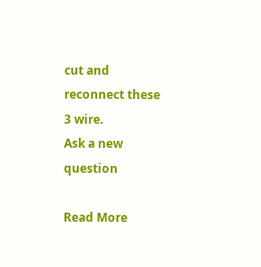cut and reconnect these 3 wire.
Ask a new question

Read More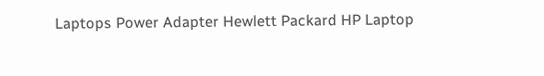Laptops Power Adapter Hewlett Packard HP Laptop